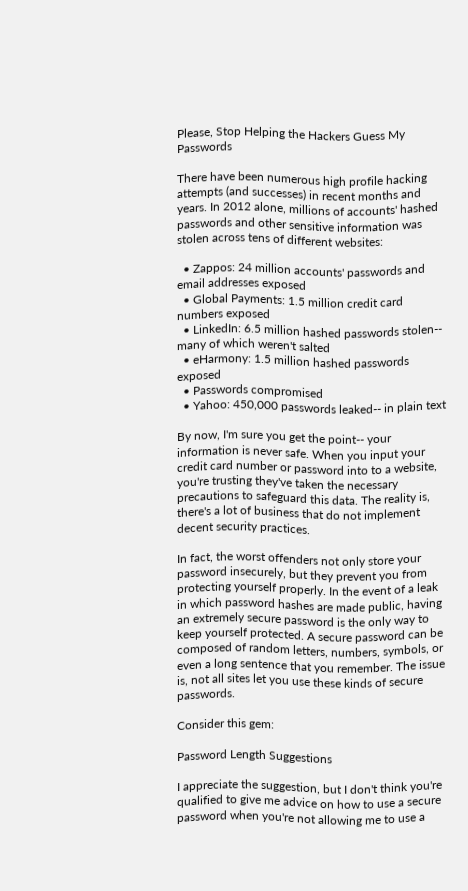Please, Stop Helping the Hackers Guess My Passwords

There have been numerous high profile hacking attempts (and successes) in recent months and years. In 2012 alone, millions of accounts' hashed passwords and other sensitive information was stolen across tens of different websites:

  • Zappos: 24 million accounts' passwords and email addresses exposed
  • Global Payments: 1.5 million credit card numbers exposed
  • LinkedIn: 6.5 million hashed passwords stolen-- many of which weren't salted
  • eHarmony: 1.5 million hashed passwords exposed
  • Passwords compromised
  • Yahoo: 450,000 passwords leaked-- in plain text

By now, I'm sure you get the point-- your information is never safe. When you input your credit card number or password into to a website, you're trusting they've taken the necessary precautions to safeguard this data. The reality is, there's a lot of business that do not implement decent security practices.

In fact, the worst offenders not only store your password insecurely, but they prevent you from protecting yourself properly. In the event of a leak in which password hashes are made public, having an extremely secure password is the only way to keep yourself protected. A secure password can be composed of random letters, numbers, symbols, or even a long sentence that you remember. The issue is, not all sites let you use these kinds of secure passwords.

Consider this gem:

Password Length Suggestions

I appreciate the suggestion, but I don't think you're qualified to give me advice on how to use a secure password when you're not allowing me to use a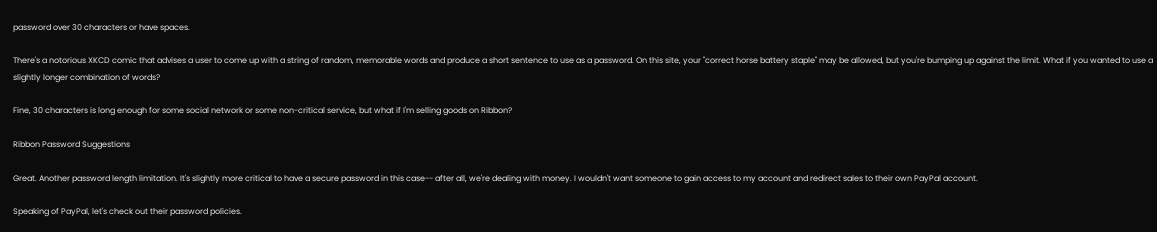password over 30 characters or have spaces.

There's a notorious XKCD comic that advises a user to come up with a string of random, memorable words and produce a short sentence to use as a password. On this site, your "correct horse battery staple" may be allowed, but you're bumping up against the limit. What if you wanted to use a slightly longer combination of words?

Fine, 30 characters is long enough for some social network or some non-critical service, but what if I'm selling goods on Ribbon?

Ribbon Password Suggestions

Great. Another password length limitation. It's slightly more critical to have a secure password in this case-- after all, we're dealing with money. I wouldn't want someone to gain access to my account and redirect sales to their own PayPal account.

Speaking of PayPal, let's check out their password policies.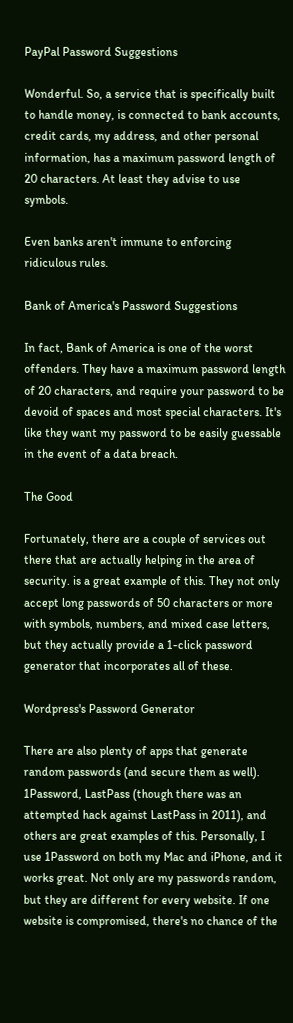PayPal Password Suggestions

Wonderful. So, a service that is specifically built to handle money, is connected to bank accounts, credit cards, my address, and other personal information, has a maximum password length of 20 characters. At least they advise to use symbols.

Even banks aren't immune to enforcing ridiculous rules.

Bank of America's Password Suggestions

In fact, Bank of America is one of the worst offenders. They have a maximum password length of 20 characters, and require your password to be devoid of spaces and most special characters. It's like they want my password to be easily guessable in the event of a data breach.

The Good

Fortunately, there are a couple of services out there that are actually helping in the area of security. is a great example of this. They not only accept long passwords of 50 characters or more with symbols, numbers, and mixed case letters, but they actually provide a 1-click password generator that incorporates all of these.

Wordpress's Password Generator

There are also plenty of apps that generate random passwords (and secure them as well). 1Password, LastPass (though there was an attempted hack against LastPass in 2011), and others are great examples of this. Personally, I use 1Password on both my Mac and iPhone, and it works great. Not only are my passwords random, but they are different for every website. If one website is compromised, there's no chance of the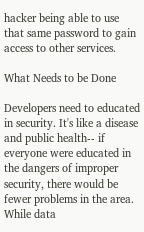hacker being able to use that same password to gain access to other services.

What Needs to be Done

Developers need to educated in security. It's like a disease and public health-- if everyone were educated in the dangers of improper security, there would be fewer problems in the area. While data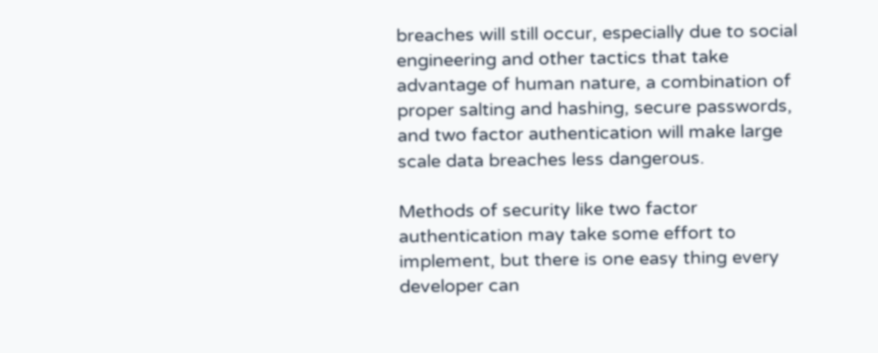breaches will still occur, especially due to social engineering and other tactics that take advantage of human nature, a combination of proper salting and hashing, secure passwords, and two factor authentication will make large scale data breaches less dangerous.

Methods of security like two factor authentication may take some effort to implement, but there is one easy thing every developer can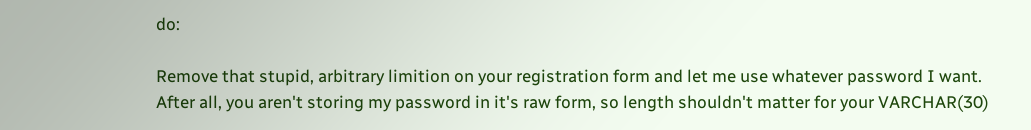do:

Remove that stupid, arbitrary limition on your registration form and let me use whatever password I want. After all, you aren't storing my password in it's raw form, so length shouldn't matter for your VARCHAR(30)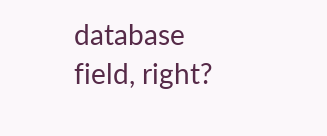database field, right?